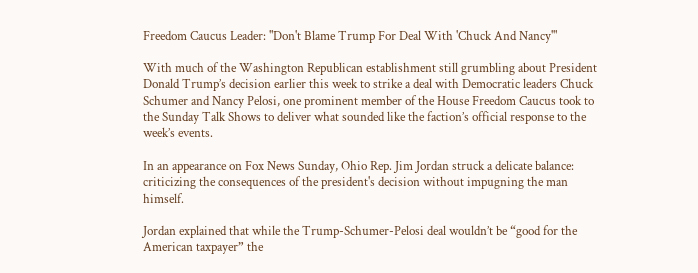Freedom Caucus Leader: "Don't Blame Trump For Deal With 'Chuck And Nancy'"

With much of the Washington Republican establishment still grumbling about President Donald Trump’s decision earlier this week to strike a deal with Democratic leaders Chuck Schumer and Nancy Pelosi, one prominent member of the House Freedom Caucus took to the Sunday Talk Shows to deliver what sounded like the faction’s official response to the week’s events.

In an appearance on Fox News Sunday, Ohio Rep. Jim Jordan struck a delicate balance: criticizing the consequences of the president's decision without impugning the man himself.

Jordan explained that while the Trump-Schumer-Pelosi deal wouldn’t be “good for the American taxpayer” the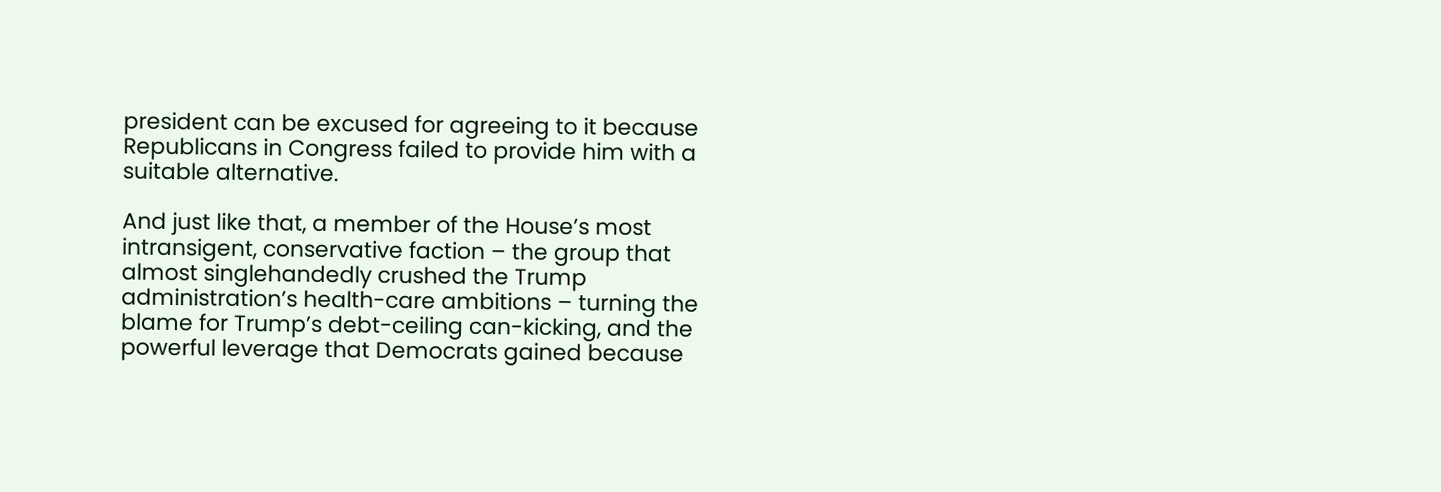president can be excused for agreeing to it because Republicans in Congress failed to provide him with a suitable alternative.

And just like that, a member of the House’s most intransigent, conservative faction – the group that almost singlehandedly crushed the Trump administration’s health-care ambitions – turning the blame for Trump’s debt-ceiling can-kicking, and the powerful leverage that Democrats gained because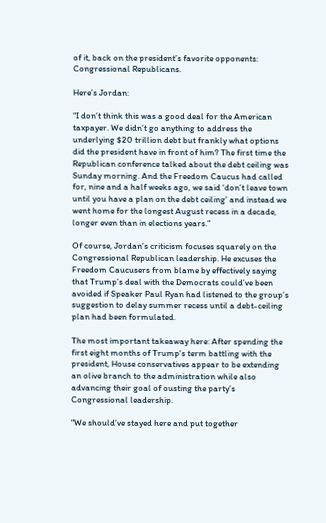of it, back on the president’s favorite opponents: Congressional Republicans.

Here’s Jordan:

“I don’t think this was a good deal for the American taxpayer. We didn’t go anything to address the underlying $20 trillion debt but frankly what options did the president have in front of him? The first time the Republican conference talked about the debt ceiling was Sunday morning. And the Freedom Caucus had called for, nine and a half weeks ago, we said ‘don’t leave town until you have a plan on the debt ceiling’ and instead we went home for the longest August recess in a decade, longer even than in elections years.”

Of course, Jordan’s criticism focuses squarely on the Congressional Republican leadership. He excuses the Freedom Caucusers from blame by effectively saying that Trump’s deal with the Democrats could’ve been avoided if Speaker Paul Ryan had listened to the group’s suggestion to delay summer recess until a debt-ceiling plan had been formulated.

The most important takeaway here: After spending the first eight months of Trump's term battling with the president, House conservatives appear to be extending an olive branch to the administration while also advancing their goal of ousting the party’s Congressional leadership.

"We should’ve stayed here and put together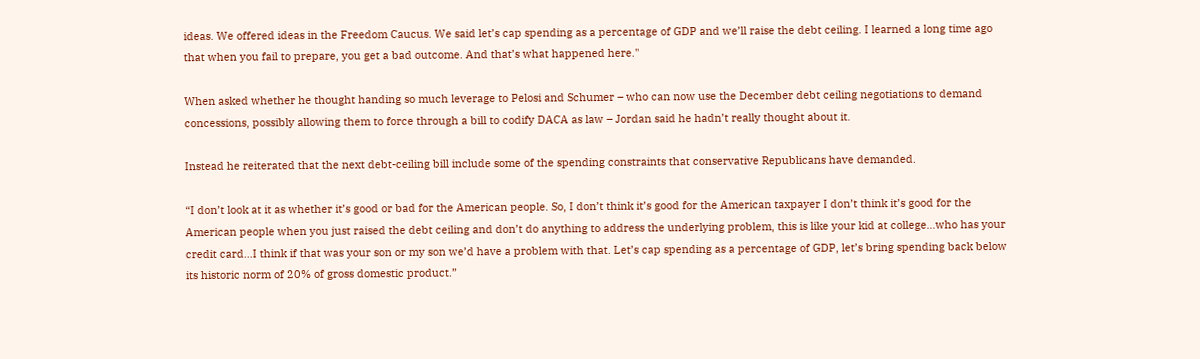ideas. We offered ideas in the Freedom Caucus. We said let’s cap spending as a percentage of GDP and we’ll raise the debt ceiling. I learned a long time ago that when you fail to prepare, you get a bad outcome. And that’s what happened here."

When asked whether he thought handing so much leverage to Pelosi and Schumer – who can now use the December debt ceiling negotiations to demand concessions, possibly allowing them to force through a bill to codify DACA as law – Jordan said he hadn’t really thought about it.

Instead he reiterated that the next debt-ceiling bill include some of the spending constraints that conservative Republicans have demanded.

“I don’t look at it as whether it’s good or bad for the American people. So, I don’t think it’s good for the American taxpayer I don’t think it’s good for the American people when you just raised the debt ceiling and don’t do anything to address the underlying problem, this is like your kid at college…who has your credit card…I think if that was your son or my son we’d have a problem with that. Let’s cap spending as a percentage of GDP, let’s bring spending back below its historic norm of 20% of gross domestic product.”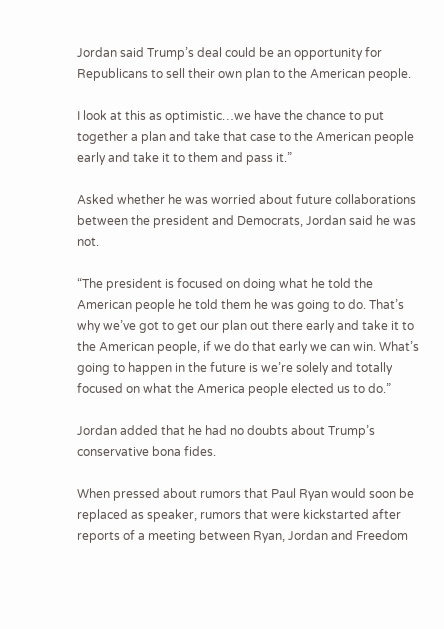Jordan said Trump’s deal could be an opportunity for Republicans to sell their own plan to the American people.

I look at this as optimistic…we have the chance to put together a plan and take that case to the American people early and take it to them and pass it.”

Asked whether he was worried about future collaborations between the president and Democrats, Jordan said he was not.

“The president is focused on doing what he told the American people he told them he was going to do. That’s why we’ve got to get our plan out there early and take it to the American people, if we do that early we can win. What’s going to happen in the future is we’re solely and totally focused on what the America people elected us to do.”

Jordan added that he had no doubts about Trump’s conservative bona fides.

When pressed about rumors that Paul Ryan would soon be replaced as speaker, rumors that were kickstarted after reports of a meeting between Ryan, Jordan and Freedom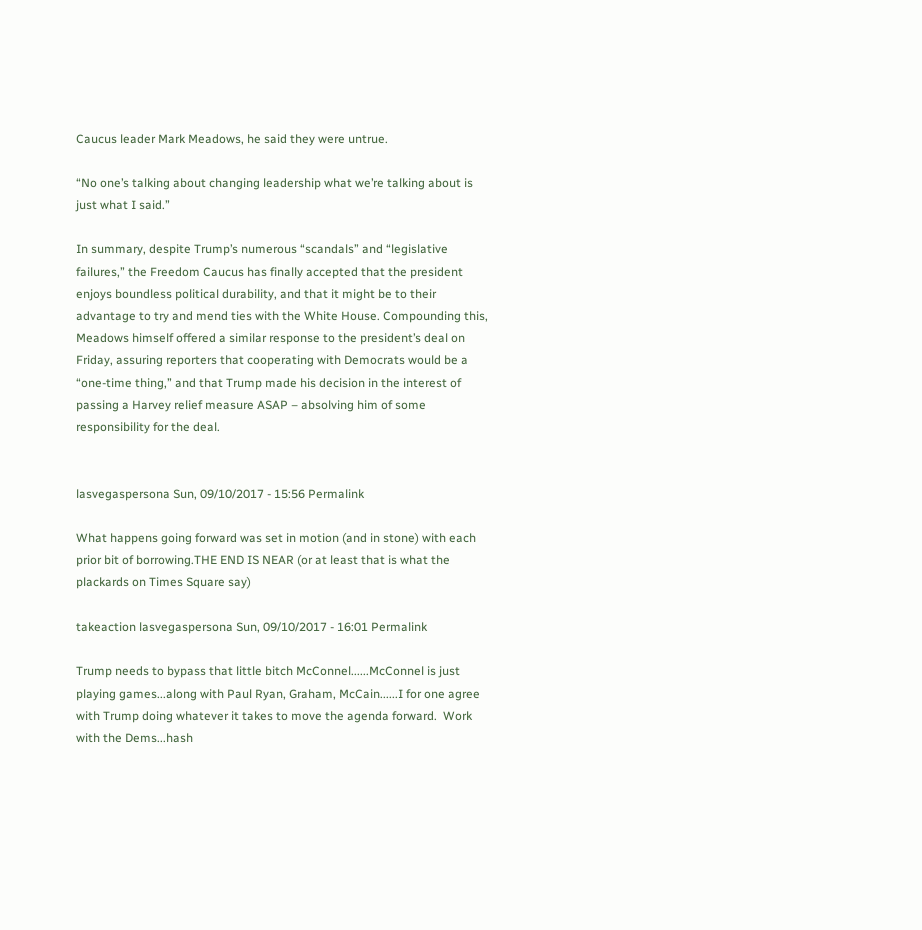Caucus leader Mark Meadows, he said they were untrue.

“No one’s talking about changing leadership what we’re talking about is just what I said.”

In summary, despite Trump’s numerous “scandals” and “legislative failures,” the Freedom Caucus has finally accepted that the president enjoys boundless political durability, and that it might be to their advantage to try and mend ties with the White House. Compounding this, Meadows himself offered a similar response to the president’s deal on Friday, assuring reporters that cooperating with Democrats would be a “one-time thing,” and that Trump made his decision in the interest of passing a Harvey relief measure ASAP – absolving him of some responsibility for the deal.


lasvegaspersona Sun, 09/10/2017 - 15:56 Permalink

What happens going forward was set in motion (and in stone) with each prior bit of borrowing.THE END IS NEAR (or at least that is what the plackards on Times Square say)

takeaction lasvegaspersona Sun, 09/10/2017 - 16:01 Permalink

Trump needs to bypass that little bitch McConnel......McConnel is just playing games...along with Paul Ryan, Graham, McCain......I for one agree with Trump doing whatever it takes to move the agenda forward.  Work with the Dems...hash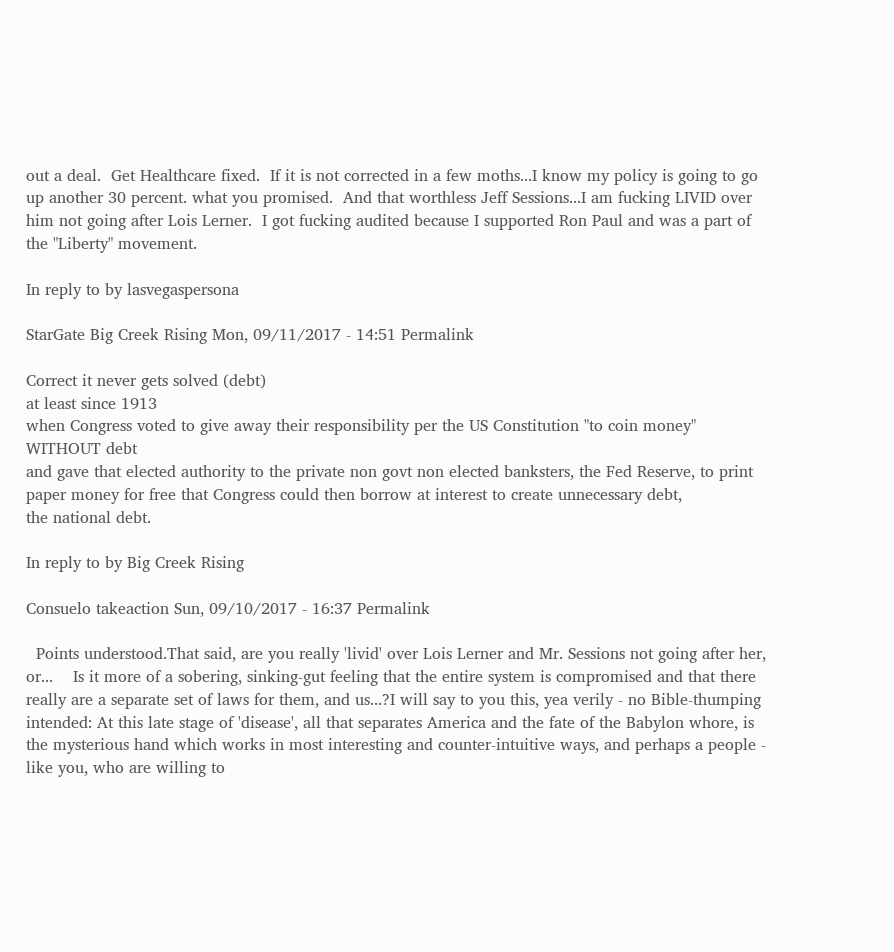out a deal.  Get Healthcare fixed.  If it is not corrected in a few moths...I know my policy is going to go up another 30 percent. what you promised.  And that worthless Jeff Sessions...I am fucking LIVID over him not going after Lois Lerner.  I got fucking audited because I supported Ron Paul and was a part of the "Liberty" movement.

In reply to by lasvegaspersona

StarGate Big Creek Rising Mon, 09/11/2017 - 14:51 Permalink

Correct it never gets solved (debt)
at least since 1913
when Congress voted to give away their responsibility per the US Constitution "to coin money" WITHOUT debt
and gave that elected authority to the private non govt non elected banksters, the Fed Reserve, to print paper money for free that Congress could then borrow at interest to create unnecessary debt,
the national debt.

In reply to by Big Creek Rising

Consuelo takeaction Sun, 09/10/2017 - 16:37 Permalink

  Points understood.That said, are you really 'livid' over Lois Lerner and Mr. Sessions not going after her, or...    Is it more of a sobering, sinking-gut feeling that the entire system is compromised and that there really are a separate set of laws for them, and us...?I will say to you this, yea verily - no Bible-thumping intended: At this late stage of 'disease', all that separates America and the fate of the Babylon whore, is the mysterious hand which works in most interesting and counter-intuitive ways, and perhaps a people - like you, who are willing to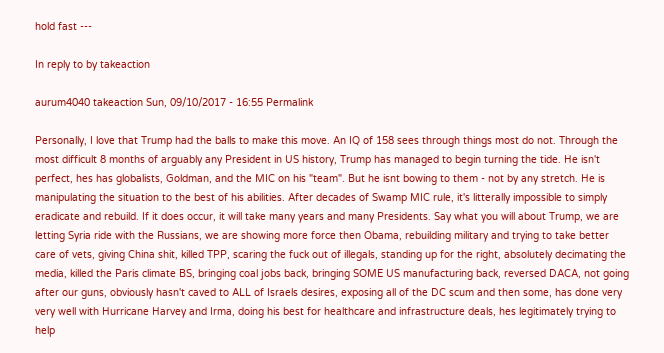hold fast ---

In reply to by takeaction

aurum4040 takeaction Sun, 09/10/2017 - 16:55 Permalink

Personally, I love that Trump had the balls to make this move. An IQ of 158 sees through things most do not. Through the most difficult 8 months of arguably any President in US history, Trump has managed to begin turning the tide. He isn't perfect, hes has globalists, Goldman, and the MIC on his "team". But he isnt bowing to them - not by any stretch. He is manipulating the situation to the best of his abilities. After decades of Swamp MIC rule, it's litterally impossible to simply eradicate and rebuild. If it does occur, it will take many years and many Presidents. Say what you will about Trump, we are letting Syria ride with the Russians, we are showing more force then Obama, rebuilding military and trying to take better care of vets, giving China shit, killed TPP, scaring the fuck out of illegals, standing up for the right, absolutely decimating the media, killed the Paris climate BS, bringing coal jobs back, bringing SOME US manufacturing back, reversed DACA, not going after our guns, obviously hasn't caved to ALL of Israels desires, exposing all of the DC scum and then some, has done very very well with Hurricane Harvey and Irma, doing his best for healthcare and infrastructure deals, hes legitimately trying to help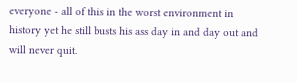everyone - all of this in the worst environment in history yet he still busts his ass day in and day out and will never quit.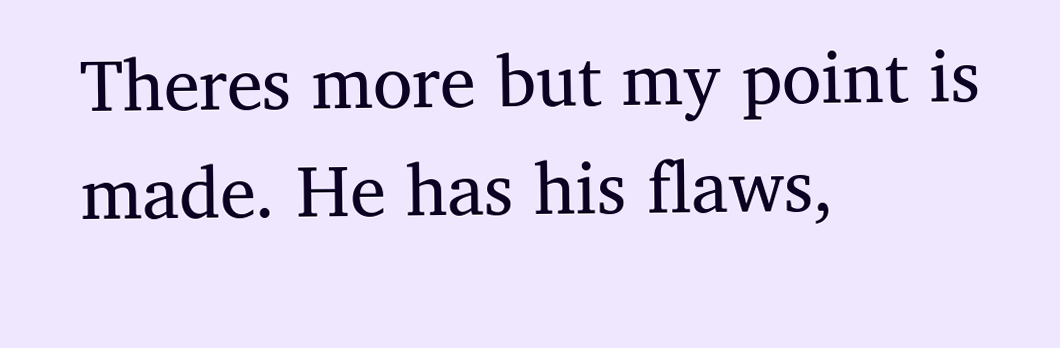Theres more but my point is made. He has his flaws,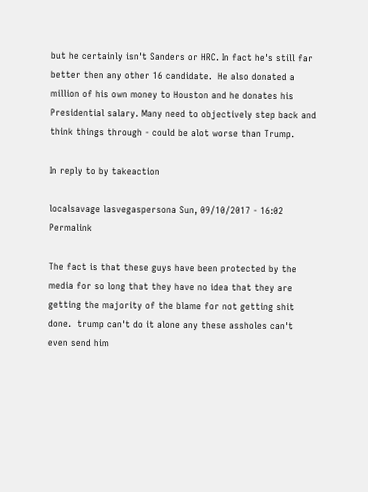but he certainly isn't Sanders or HRC. In fact he's still far better then any other 16 candidate.  He also donated a million of his own money to Houston and he donates his Presidential salary. Many need to objectively step back and think things through - could be alot worse than Trump.

In reply to by takeaction

localsavage lasvegaspersona Sun, 09/10/2017 - 16:02 Permalink

The fact is that these guys have been protected by the media for so long that they have no idea that they are getting the majority of the blame for not getting shit done.  trump can't do it alone any these assholes can't even send him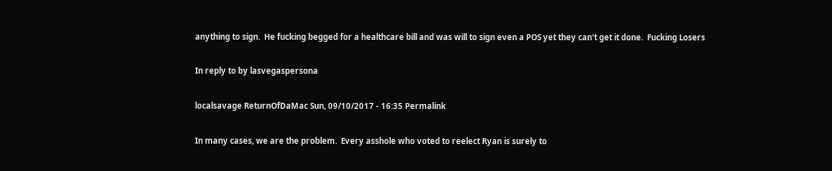anything to sign.  He fucking begged for a healthcare bill and was will to sign even a POS yet they can't get it done.  Fucking Losers

In reply to by lasvegaspersona

localsavage ReturnOfDaMac Sun, 09/10/2017 - 16:35 Permalink

In many cases, we are the problem.  Every asshole who voted to reelect Ryan is surely to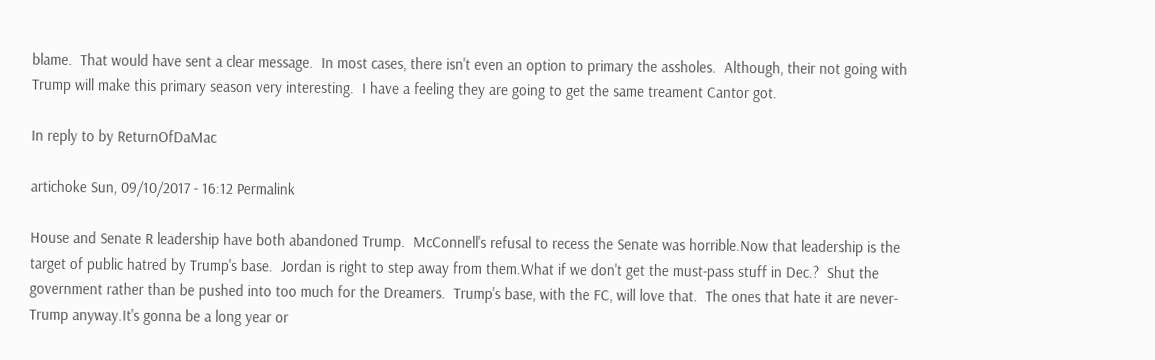blame.  That would have sent a clear message.  In most cases, there isn't even an option to primary the assholes.  Although, their not going with Trump will make this primary season very interesting.  I have a feeling they are going to get the same treament Cantor got.

In reply to by ReturnOfDaMac

artichoke Sun, 09/10/2017 - 16:12 Permalink

House and Senate R leadership have both abandoned Trump.  McConnell's refusal to recess the Senate was horrible.Now that leadership is the target of public hatred by Trump's base.  Jordan is right to step away from them.What if we don't get the must-pass stuff in Dec.?  Shut the government rather than be pushed into too much for the Dreamers.  Trump's base, with the FC, will love that.  The ones that hate it are never-Trump anyway.It's gonna be a long year or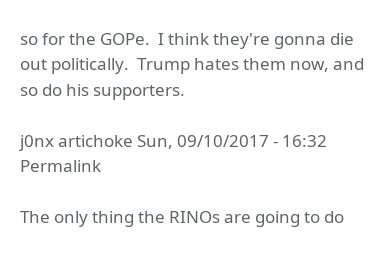so for the GOPe.  I think they're gonna die out politically.  Trump hates them now, and so do his supporters.

j0nx artichoke Sun, 09/10/2017 - 16:32 Permalink

The only thing the RINOs are going to do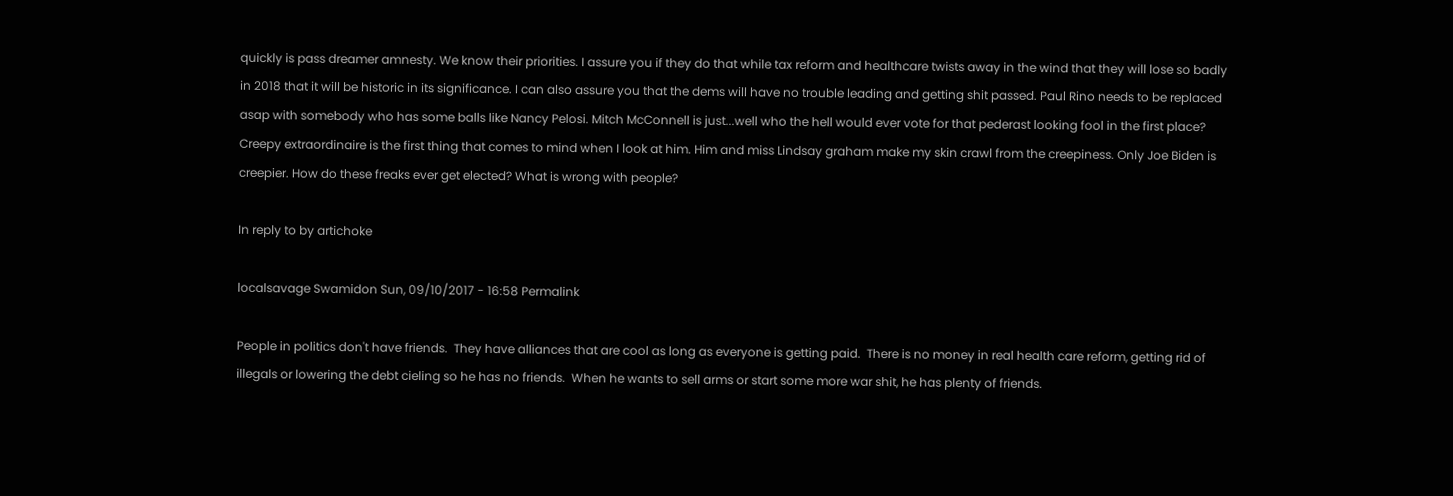quickly is pass dreamer amnesty. We know their priorities. I assure you if they do that while tax reform and healthcare twists away in the wind that they will lose so badly in 2018 that it will be historic in its significance. I can also assure you that the dems will have no trouble leading and getting shit passed. Paul Rino needs to be replaced asap with somebody who has some balls like Nancy Pelosi. Mitch McConnell is just...well who the hell would ever vote for that pederast looking fool in the first place? Creepy extraordinaire is the first thing that comes to mind when I look at him. Him and miss Lindsay graham make my skin crawl from the creepiness. Only Joe Biden is creepier. How do these freaks ever get elected? What is wrong with people?

In reply to by artichoke

localsavage Swamidon Sun, 09/10/2017 - 16:58 Permalink

People in politics don't have friends.  They have alliances that are cool as long as everyone is getting paid.  There is no money in real health care reform, getting rid of illegals or lowering the debt cieling so he has no friends.  When he wants to sell arms or start some more war shit, he has plenty of friends.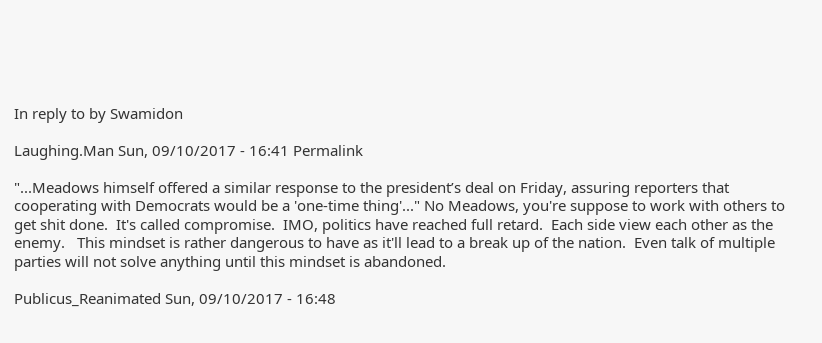In reply to by Swamidon

Laughing.Man Sun, 09/10/2017 - 16:41 Permalink

"...Meadows himself offered a similar response to the president’s deal on Friday, assuring reporters that cooperating with Democrats would be a 'one-time thing'..." No Meadows, you're suppose to work with others to get shit done.  It's called compromise.  IMO, politics have reached full retard.  Each side view each other as the enemy.   This mindset is rather dangerous to have as it'll lead to a break up of the nation.  Even talk of multiple parties will not solve anything until this mindset is abandoned.

Publicus_Reanimated Sun, 09/10/2017 - 16:48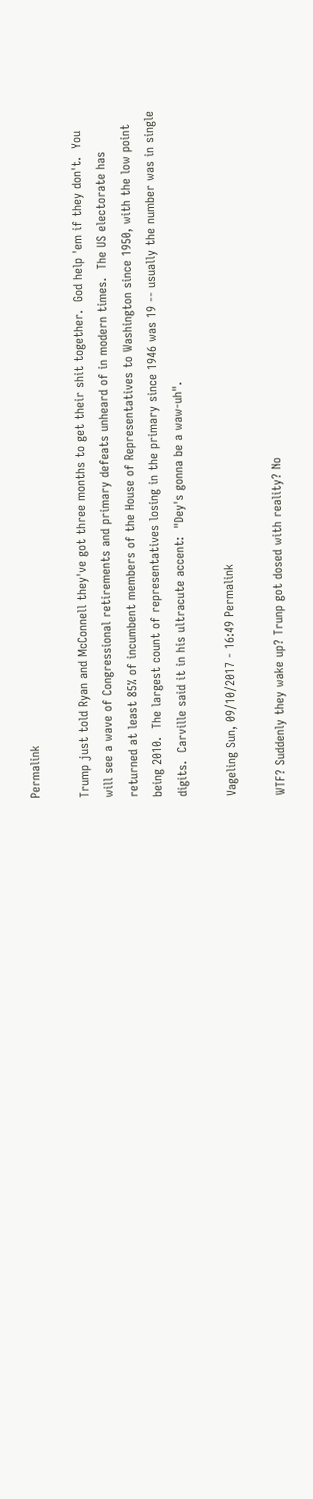Permalink

Trump just told Ryan and McConnell they've got three months to get their shit together.  God help 'em if they don't.  You will see a wave of Congressional retirements and primary defeats unheard of in modern times.  The US electorate has returned at least 85% of incumbent members of the House of Representatives to Washington since 1950, with the low point being 2010.  The largest count of representatives losing in the primary since 1946 was 19 -- usually the number was in single digits.  Carville said it in his ultracute accent:  "Dey's gonna be a waw-uh".

Vageling Sun, 09/10/2017 - 16:49 Permalink

WTF? Suddenly they wake up? Trunp got dosed with reality? No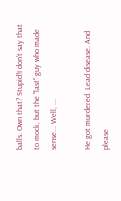balls. Own that? Stupid!I don't say that to mock, but the "last" guy who made sense... Well, ...

He got murdered. Lead disease. And please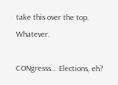take this over the top. Whatever.

CONgresss... Elections, eh?